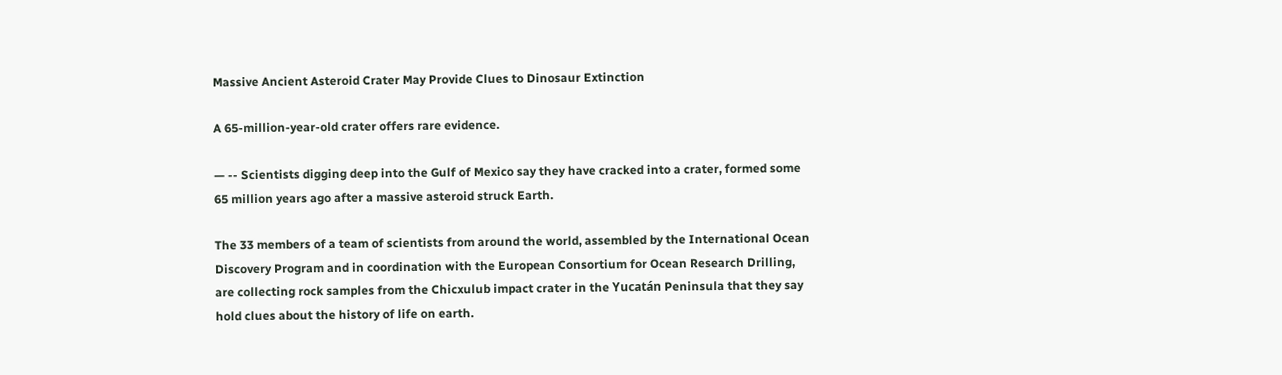Massive Ancient Asteroid Crater May Provide Clues to Dinosaur Extinction

A 65-million-year-old crater offers rare evidence.

— -- Scientists digging deep into the Gulf of Mexico say they have cracked into a crater, formed some 65 million years ago after a massive asteroid struck Earth.

The 33 members of a team of scientists from around the world, assembled by the International Ocean Discovery Program and in coordination with the European Consortium for Ocean Research Drilling, are collecting rock samples from the Chicxulub impact crater in the Yucatán Peninsula that they say hold clues about the history of life on earth.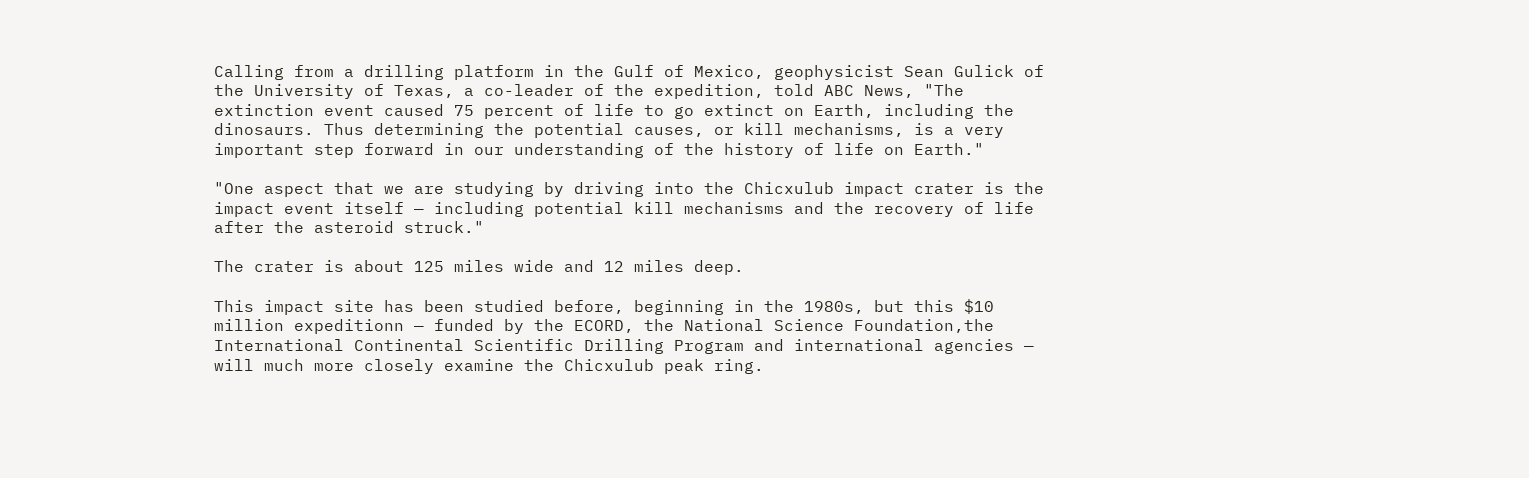Calling from a drilling platform in the Gulf of Mexico, geophysicist Sean Gulick of the University of Texas, a co-leader of the expedition, told ABC News, "The extinction event caused 75 percent of life to go extinct on Earth, including the dinosaurs. Thus determining the potential causes, or kill mechanisms, is a very important step forward in our understanding of the history of life on Earth."

"One aspect that we are studying by driving into the Chicxulub impact crater is the impact event itself — including potential kill mechanisms and the recovery of life after the asteroid struck."

The crater is about 125 miles wide and 12 miles deep.

This impact site has been studied before, beginning in the 1980s, but this $10 million expeditionn — funded by the ECORD, the National Science Foundation,the International Continental Scientific Drilling Program and international agencies — will much more closely examine the Chicxulub peak ring.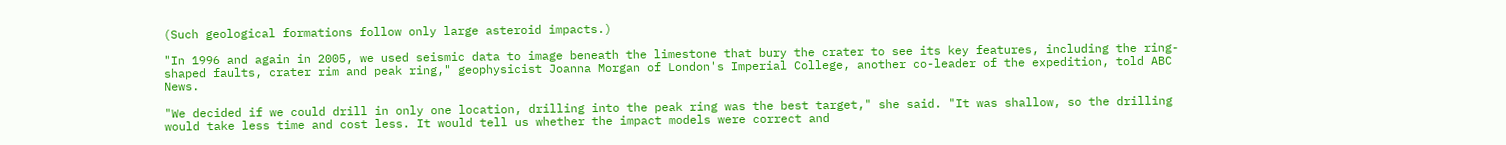(Such geological formations follow only large asteroid impacts.)

"In 1996 and again in 2005, we used seismic data to image beneath the limestone that bury the crater to see its key features, including the ring-shaped faults, crater rim and peak ring," geophysicist Joanna Morgan of London's Imperial College, another co-leader of the expedition, told ABC News.

"We decided if we could drill in only one location, drilling into the peak ring was the best target," she said. "It was shallow, so the drilling would take less time and cost less. It would tell us whether the impact models were correct and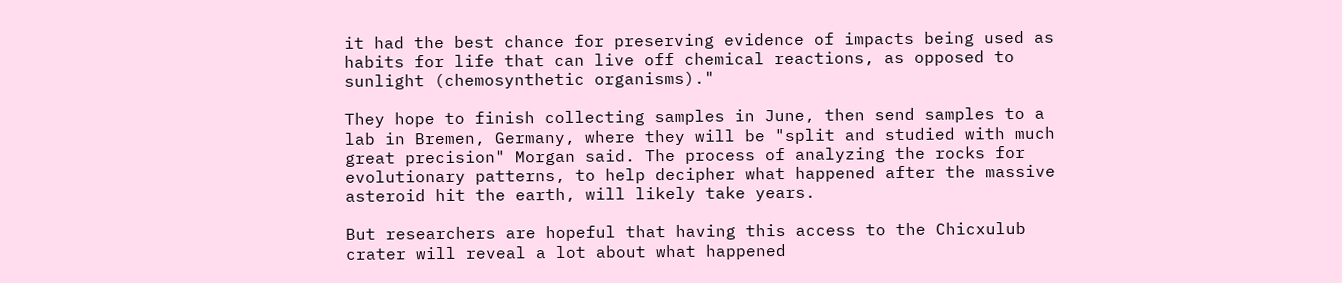it had the best chance for preserving evidence of impacts being used as habits for life that can live off chemical reactions, as opposed to sunlight (chemosynthetic organisms)."

They hope to finish collecting samples in June, then send samples to a lab in Bremen, Germany, where they will be "split and studied with much great precision" Morgan said. The process of analyzing the rocks for evolutionary patterns, to help decipher what happened after the massive asteroid hit the earth, will likely take years.

But researchers are hopeful that having this access to the Chicxulub crater will reveal a lot about what happened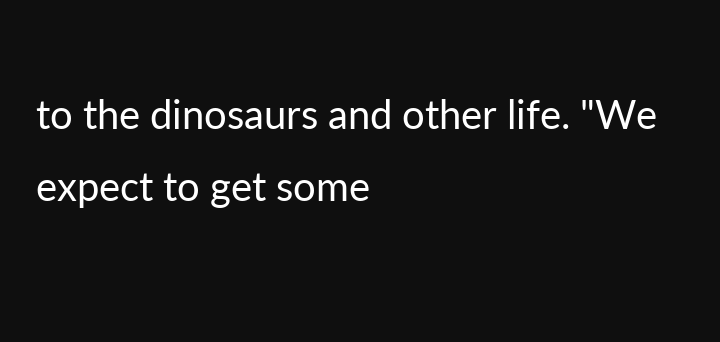to the dinosaurs and other life. "We expect to get some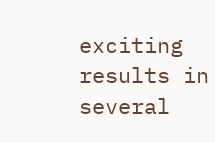exciting results in several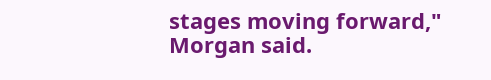stages moving forward," Morgan said.